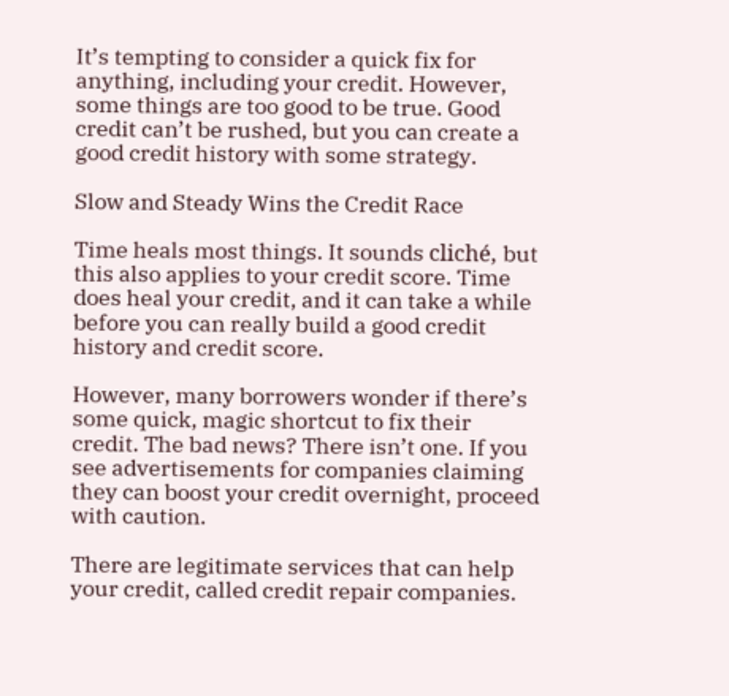It’s tempting to consider a quick fix for anything, including your credit. However, some things are too good to be true. Good credit can’t be rushed, but you can create a good credit history with some strategy.

Slow and Steady Wins the Credit Race

Time heals most things. It sounds cliché, but this also applies to your credit score. Time does heal your credit, and it can take a while before you can really build a good credit history and credit score.

However, many borrowers wonder if there’s some quick, magic shortcut to fix their credit. The bad news? There isn’t one. If you see advertisements for companies claiming they can boost your credit overnight, proceed with caution.

There are legitimate services that can help your credit, called credit repair companies.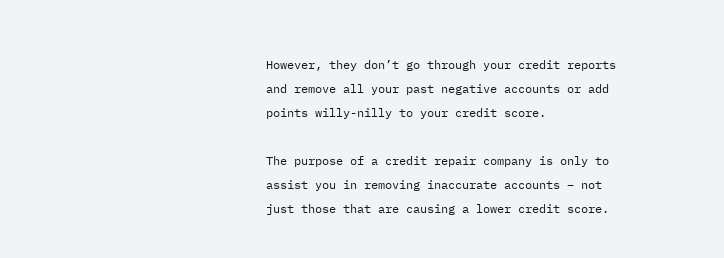However, they don’t go through your credit reports and remove all your past negative accounts or add points willy-nilly to your credit score.

The purpose of a credit repair company is only to assist you in removing inaccurate accounts – not just those that are causing a lower credit score.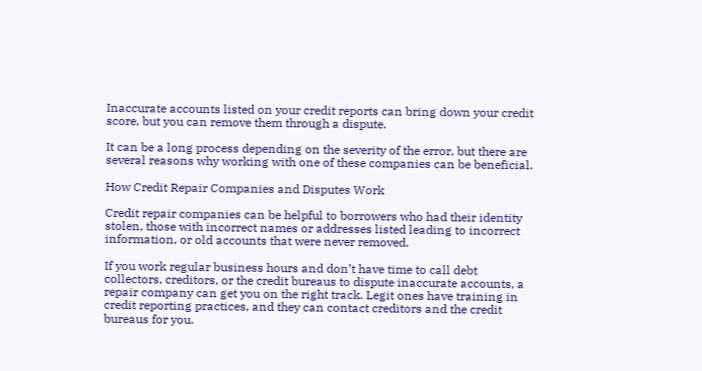Inaccurate accounts listed on your credit reports can bring down your credit score, but you can remove them through a dispute.

It can be a long process depending on the severity of the error, but there are several reasons why working with one of these companies can be beneficial.

How Credit Repair Companies and Disputes Work

Credit repair companies can be helpful to borrowers who had their identity stolen, those with incorrect names or addresses listed leading to incorrect information, or old accounts that were never removed.

If you work regular business hours and don’t have time to call debt collectors, creditors, or the credit bureaus to dispute inaccurate accounts, a repair company can get you on the right track. Legit ones have training in credit reporting practices, and they can contact creditors and the credit bureaus for you.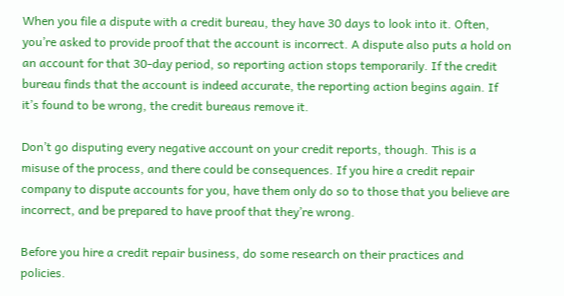When you file a dispute with a credit bureau, they have 30 days to look into it. Often, you’re asked to provide proof that the account is incorrect. A dispute also puts a hold on an account for that 30-day period, so reporting action stops temporarily. If the credit bureau finds that the account is indeed accurate, the reporting action begins again. If it’s found to be wrong, the credit bureaus remove it.

Don’t go disputing every negative account on your credit reports, though. This is a misuse of the process, and there could be consequences. If you hire a credit repair company to dispute accounts for you, have them only do so to those that you believe are incorrect, and be prepared to have proof that they’re wrong.

Before you hire a credit repair business, do some research on their practices and policies.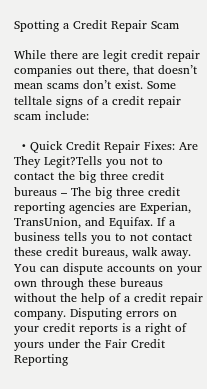Spotting a Credit Repair Scam

While there are legit credit repair companies out there, that doesn’t mean scams don’t exist. Some telltale signs of a credit repair scam include:

  • Quick Credit Repair Fixes: Are They Legit?Tells you not to contact the big three credit bureaus – The big three credit reporting agencies are Experian, TransUnion, and Equifax. If a business tells you to not contact these credit bureaus, walk away. You can dispute accounts on your own through these bureaus without the help of a credit repair company. Disputing errors on your credit reports is a right of yours under the Fair Credit Reporting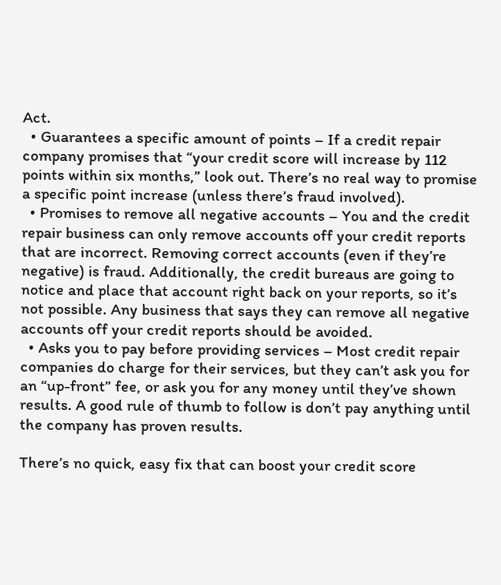Act.
  • Guarantees a specific amount of points – If a credit repair company promises that “your credit score will increase by 112 points within six months,” look out. There’s no real way to promise a specific point increase (unless there’s fraud involved).
  • Promises to remove all negative accounts – You and the credit repair business can only remove accounts off your credit reports that are incorrect. Removing correct accounts (even if they’re negative) is fraud. Additionally, the credit bureaus are going to notice and place that account right back on your reports, so it’s not possible. Any business that says they can remove all negative accounts off your credit reports should be avoided.
  • Asks you to pay before providing services – Most credit repair companies do charge for their services, but they can’t ask you for an “up-front” fee, or ask you for any money until they’ve shown results. A good rule of thumb to follow is don’t pay anything until the company has proven results.

There’s no quick, easy fix that can boost your credit score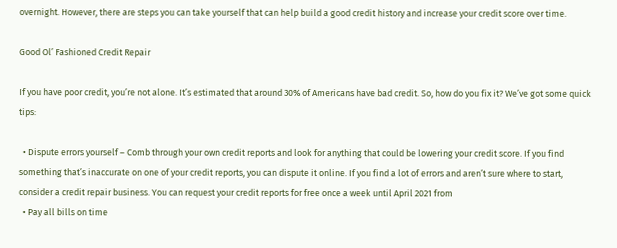overnight. However, there are steps you can take yourself that can help build a good credit history and increase your credit score over time.

Good Ol’ Fashioned Credit Repair

If you have poor credit, you’re not alone. It’s estimated that around 30% of Americans have bad credit. So, how do you fix it? We’ve got some quick tips:

  • Dispute errors yourself – Comb through your own credit reports and look for anything that could be lowering your credit score. If you find something that’s inaccurate on one of your credit reports, you can dispute it online. If you find a lot of errors and aren’t sure where to start, consider a credit repair business. You can request your credit reports for free once a week until April 2021 from
  • Pay all bills on time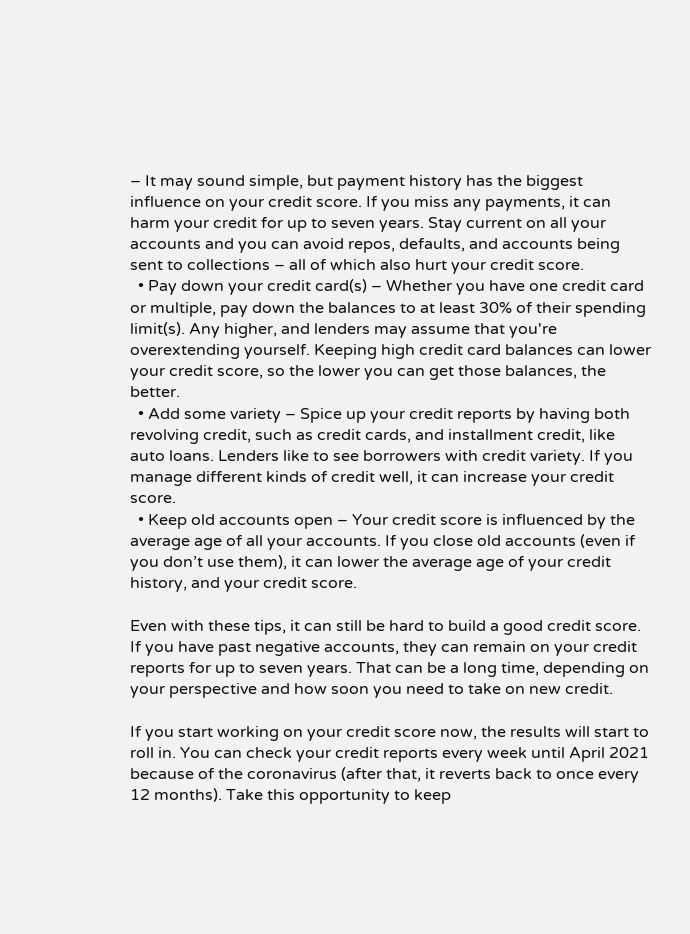– It may sound simple, but payment history has the biggest influence on your credit score. If you miss any payments, it can harm your credit for up to seven years. Stay current on all your accounts and you can avoid repos, defaults, and accounts being sent to collections – all of which also hurt your credit score.
  • Pay down your credit card(s) – Whether you have one credit card or multiple, pay down the balances to at least 30% of their spending limit(s). Any higher, and lenders may assume that you're overextending yourself. Keeping high credit card balances can lower your credit score, so the lower you can get those balances, the better.
  • Add some variety – Spice up your credit reports by having both revolving credit, such as credit cards, and installment credit, like auto loans. Lenders like to see borrowers with credit variety. If you manage different kinds of credit well, it can increase your credit score.
  • Keep old accounts open – Your credit score is influenced by the average age of all your accounts. If you close old accounts (even if you don’t use them), it can lower the average age of your credit history, and your credit score.

Even with these tips, it can still be hard to build a good credit score. If you have past negative accounts, they can remain on your credit reports for up to seven years. That can be a long time, depending on your perspective and how soon you need to take on new credit.

If you start working on your credit score now, the results will start to roll in. You can check your credit reports every week until April 2021 because of the coronavirus (after that, it reverts back to once every 12 months). Take this opportunity to keep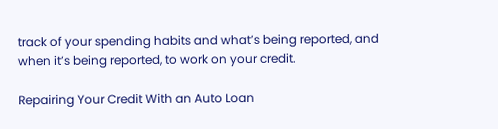track of your spending habits and what’s being reported, and when it’s being reported, to work on your credit.

Repairing Your Credit With an Auto Loan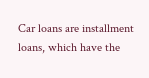Car loans are installment loans, which have the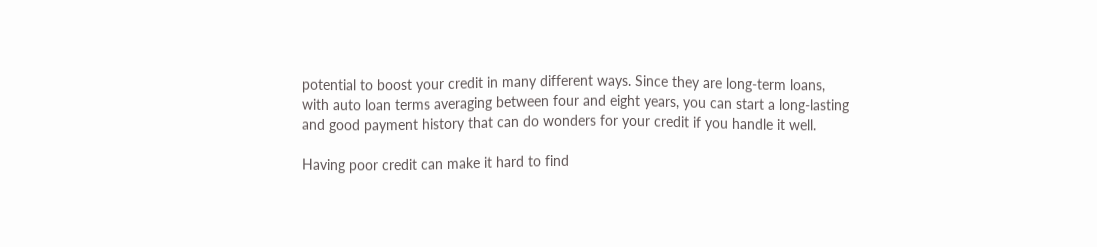potential to boost your credit in many different ways. Since they are long-term loans, with auto loan terms averaging between four and eight years, you can start a long-lasting and good payment history that can do wonders for your credit if you handle it well.

Having poor credit can make it hard to find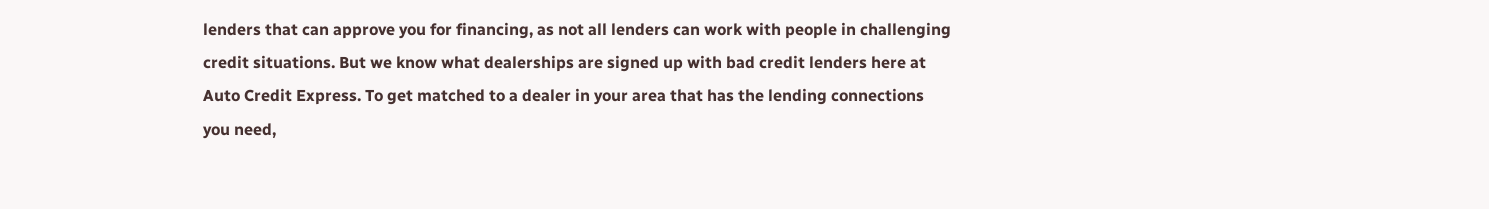lenders that can approve you for financing, as not all lenders can work with people in challenging credit situations. But we know what dealerships are signed up with bad credit lenders here at Auto Credit Express. To get matched to a dealer in your area that has the lending connections you need,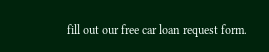fill out our free car loan request form.